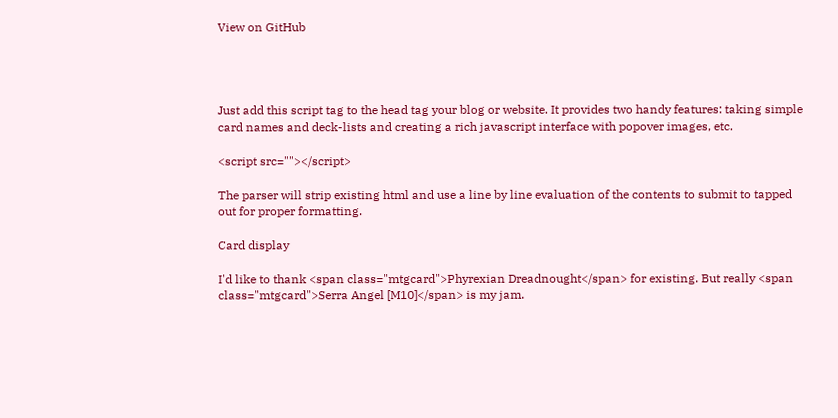View on GitHub




Just add this script tag to the head tag your blog or website. It provides two handy features: taking simple card names and deck-lists and creating a rich javascript interface with popover images, etc.

<script src=""></script>

The parser will strip existing html and use a line by line evaluation of the contents to submit to tapped out for proper formatting.

Card display

I'd like to thank <span class="mtgcard">Phyrexian Dreadnought</span> for existing. But really <span class="mtgcard">Serra Angel [M10]</span> is my jam.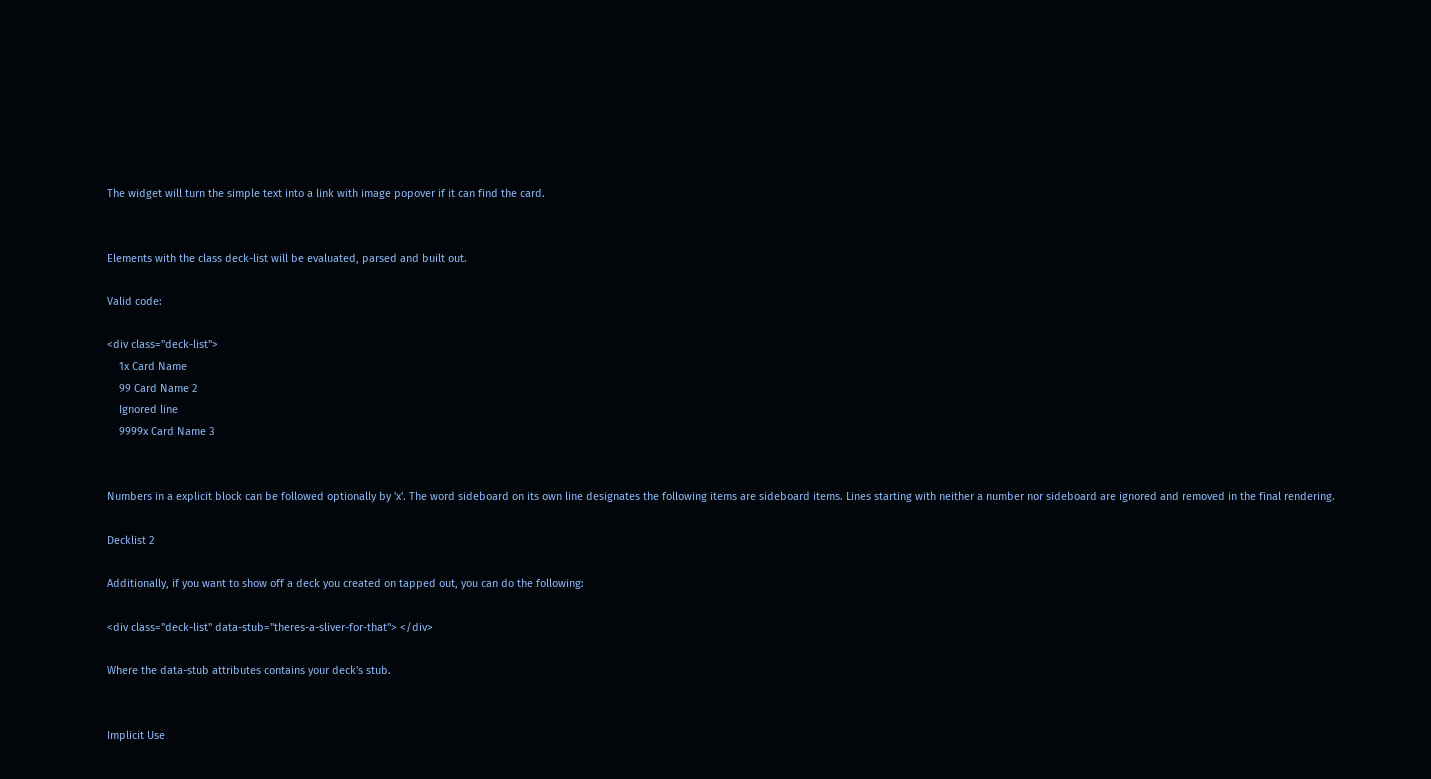The widget will turn the simple text into a link with image popover if it can find the card.


Elements with the class deck-list will be evaluated, parsed and built out.

Valid code:

<div class="deck-list">
    1x Card Name
    99 Card Name 2
    Ignored line
    9999x Card Name 3


Numbers in a explicit block can be followed optionally by 'x'. The word sideboard on its own line designates the following items are sideboard items. Lines starting with neither a number nor sideboard are ignored and removed in the final rendering.

Decklist 2

Additionally, if you want to show off a deck you created on tapped out, you can do the following:

<div class="deck-list" data-stub="theres-a-sliver-for-that"> </div>

Where the data-stub attributes contains your deck's stub.


Implicit Use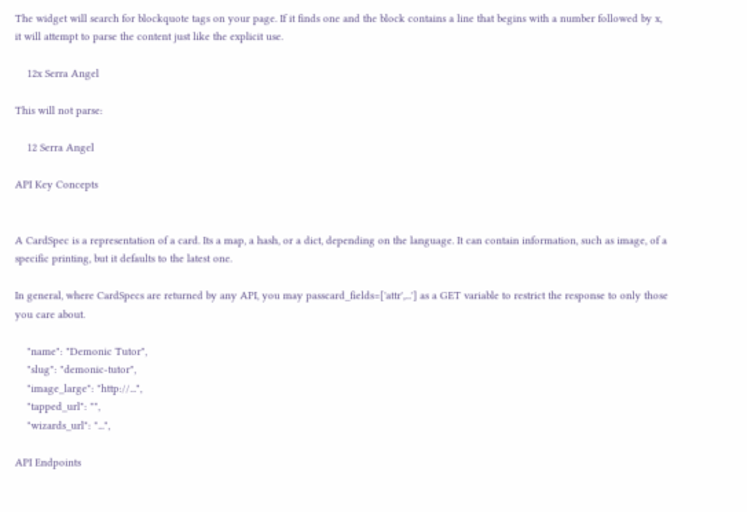The widget will search for blockquote tags on your page. If it finds one and the block contains a line that begins with a number followed by x, it will attempt to parse the content just like the explicit use.

    12x Serra Angel

This will not parse:

    12 Serra Angel

API Key Concepts


A CardSpec is a representation of a card. Its a map, a hash, or a dict, depending on the language. It can contain information, such as image, of a specific printing, but it defaults to the latest one.

In general, where CardSpecs are returned by any API, you may passcard_fields=['attr',...'] as a GET variable to restrict the response to only those you care about.

    "name": "Demonic Tutor",
    "slug": "demonic-tutor",
    "image_large": "http://...",
    "tapped_url": "",
    "wizards_url": "...",

API Endpoints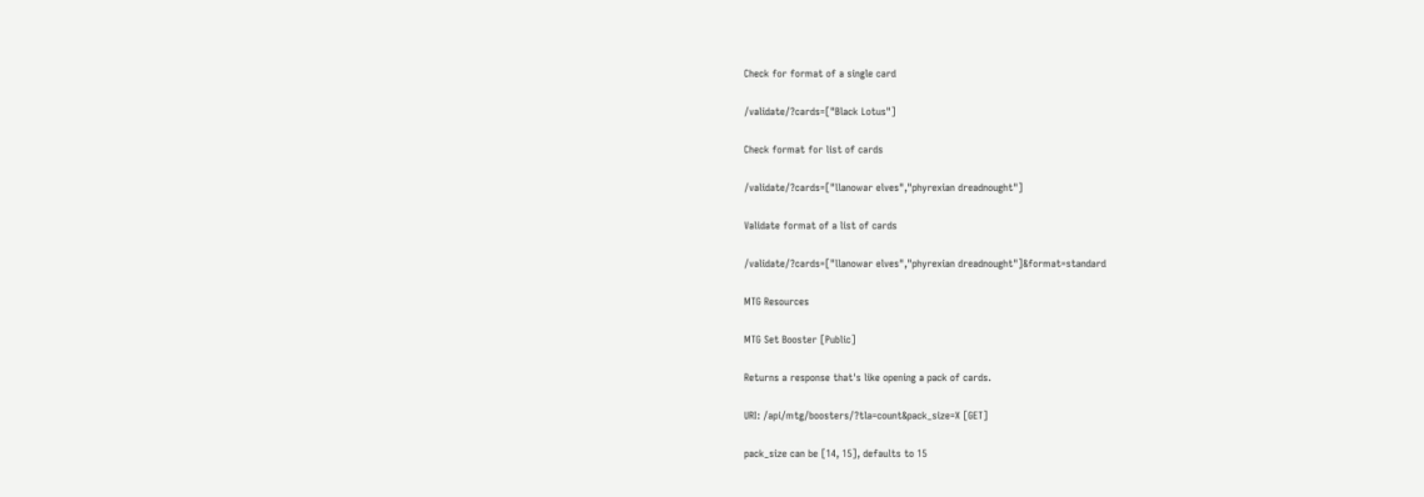Check for format of a single card

/validate/?cards=["Black Lotus"]

Check format for list of cards

/validate/?cards=["llanowar elves","phyrexian dreadnought"]

Validate format of a list of cards

/validate/?cards=["llanowar elves","phyrexian dreadnought"]&format=standard

MTG Resources

MTG Set Booster [Public]

Returns a response that's like opening a pack of cards.

URI: /api/mtg/boosters/?tla=count&pack_size=X [GET]

pack_size can be [14, 15], defaults to 15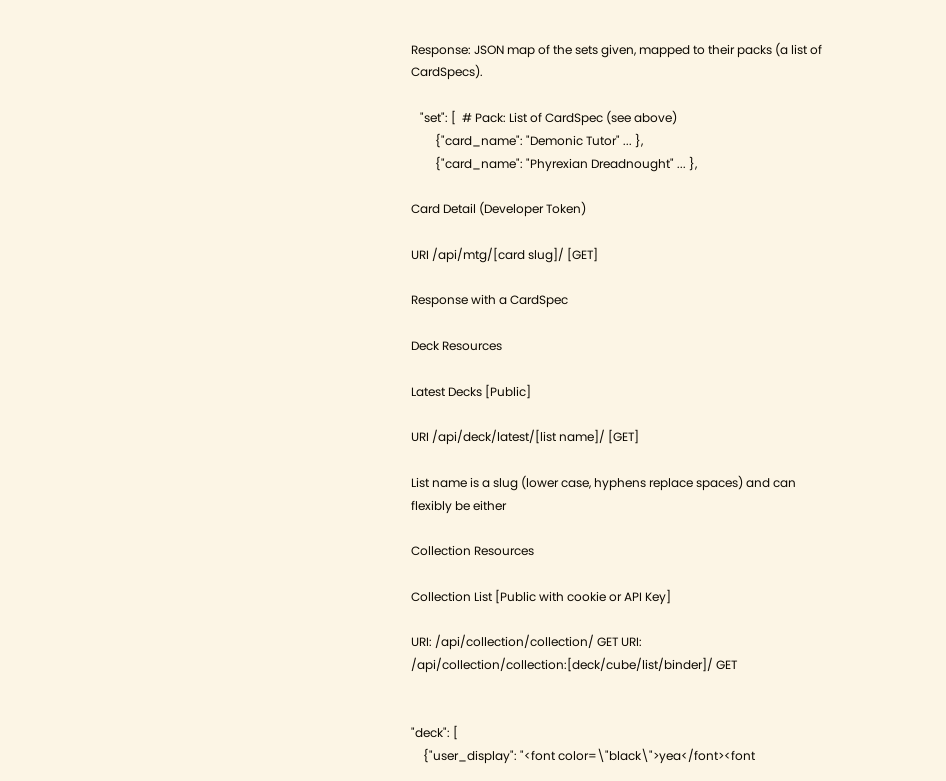Response: JSON map of the sets given, mapped to their packs (a list of CardSpecs).

   "set": [  # Pack: List of CardSpec (see above)
        {"card_name": "Demonic Tutor" ... },
        {"card_name": "Phyrexian Dreadnought" ... },

Card Detail (Developer Token)

URI /api/mtg/[card slug]/ [GET]

Response with a CardSpec

Deck Resources

Latest Decks [Public]

URI /api/deck/latest/[list name]/ [GET]

List name is a slug (lower case, hyphens replace spaces) and can flexibly be either

Collection Resources

Collection List [Public with cookie or API Key]

URI: /api/collection/collection/ GET URI: /api/collection/collection:[deck/cube/list/binder]/ GET


"deck": [
    {"user_display": "<font color=\"black\">yea</font><font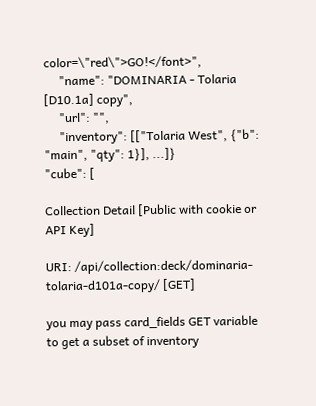color=\"red\">GO!</font>",
     "name": "DOMINARIA - Tolaria [D10.1a] copy",
     "url": "",
     "inventory": [["Tolaria West", {"b": "main", "qty": 1}], ...]}
"cube": [

Collection Detail [Public with cookie or API Key]

URI: /api/collection:deck/dominaria-tolaria-d101a-copy/ [GET]

you may pass card_fields GET variable to get a subset of inventory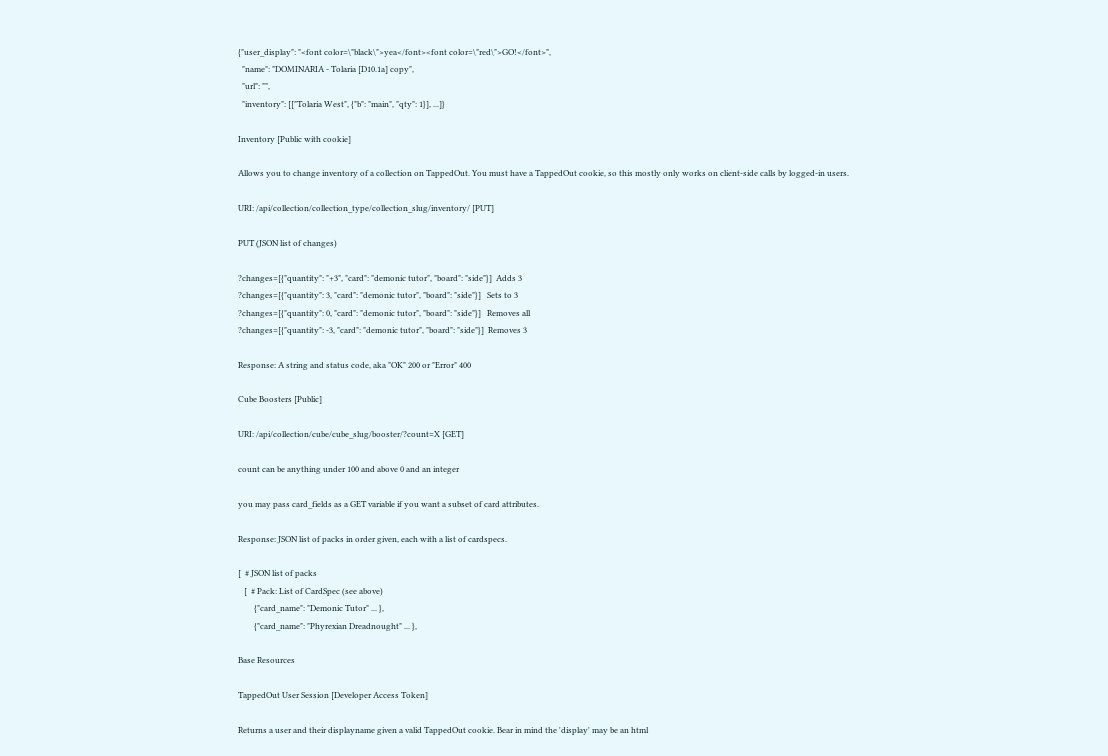{"user_display": "<font color=\"black\">yea</font><font color=\"red\">GO!</font>",
  "name": "DOMINARIA - Tolaria [D10.1a] copy",
  "url": "",
  "inventory": [["Tolaria West", {"b": "main", "qty": 1}], ...]}

Inventory [Public with cookie]

Allows you to change inventory of a collection on TappedOut. You must have a TappedOut cookie, so this mostly only works on client-side calls by logged-in users.

URI: /api/collection/collection_type/collection_slug/inventory/ [PUT]

PUT (JSON list of changes)

?changes=[{"quantity": "+3", "card": "demonic tutor", "board": "side"}]  Adds 3
?changes=[{"quantity": 3, "card": "demonic tutor", "board": "side"}]   Sets to 3
?changes=[{"quantity": 0, "card": "demonic tutor", "board": "side"}]   Removes all
?changes=[{"quantity": -3, "card": "demonic tutor", "board": "side"}]  Removes 3

Response: A string and status code, aka "OK" 200 or "Error" 400

Cube Boosters [Public]

URI: /api/collection/cube/cube_slug/booster/?count=X [GET]

count can be anything under 100 and above 0 and an integer

you may pass card_fields as a GET variable if you want a subset of card attributes.

Response: JSON list of packs in order given, each with a list of cardspecs.

[  # JSON list of packs
   [  # Pack: List of CardSpec (see above)
        {"card_name": "Demonic Tutor" ... },
        {"card_name": "Phyrexian Dreadnought" ... },

Base Resources

TappedOut User Session [Developer Access Token]

Returns a user and their displayname given a valid TappedOut cookie. Bear in mind the 'display' may be an html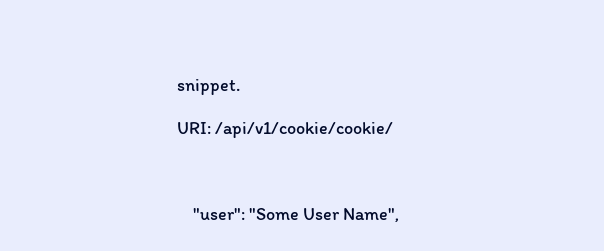snippet.

URI: /api/v1/cookie/cookie/



    "user": "Some User Name",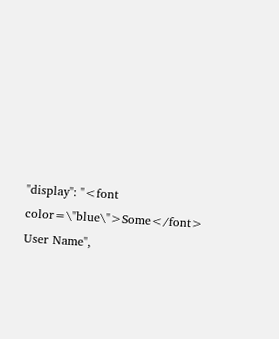"display": "<font color=\"blue\">Some</font> User Name",